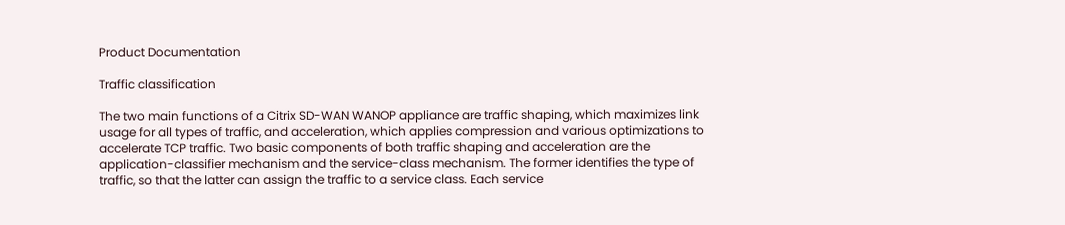Product Documentation

Traffic classification

The two main functions of a Citrix SD-WAN WANOP appliance are traffic shaping, which maximizes link usage for all types of traffic, and acceleration, which applies compression and various optimizations to accelerate TCP traffic. Two basic components of both traffic shaping and acceleration are the application-classifier mechanism and the service-class mechanism. The former identifies the type of traffic, so that the latter can assign the traffic to a service class. Each service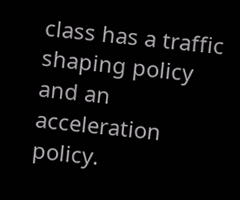class has a traffic shaping policy and an acceleration policy.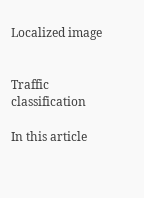Localized image


Traffic classification

In this article